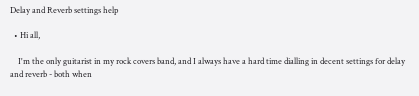Delay and Reverb settings help

  • Hi all,

    I'm the only guitarist in my rock covers band, and I always have a hard time dialling in decent settings for delay and reverb - both when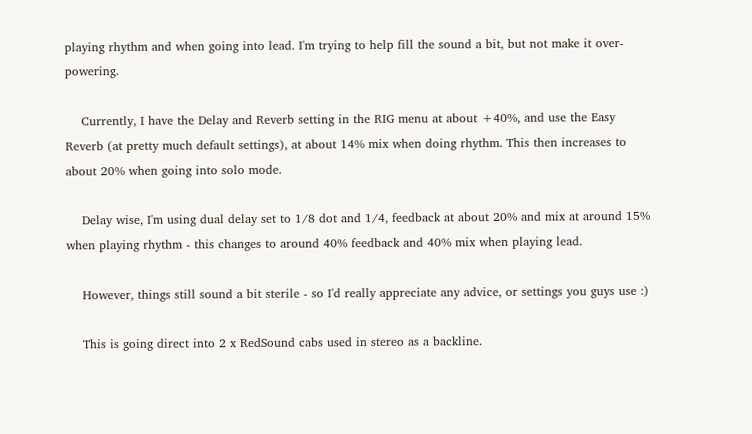playing rhythm and when going into lead. I'm trying to help fill the sound a bit, but not make it over-powering.

    Currently, I have the Delay and Reverb setting in the RIG menu at about +40%, and use the Easy Reverb (at pretty much default settings), at about 14% mix when doing rhythm. This then increases to about 20% when going into solo mode.

    Delay wise, I'm using dual delay set to 1/8 dot and 1/4, feedback at about 20% and mix at around 15% when playing rhythm - this changes to around 40% feedback and 40% mix when playing lead.

    However, things still sound a bit sterile - so I'd really appreciate any advice, or settings you guys use :)

    This is going direct into 2 x RedSound cabs used in stereo as a backline.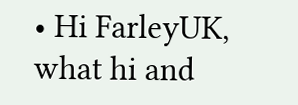• Hi FarleyUK, what hi and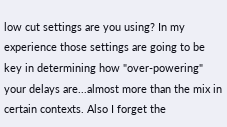low cut settings are you using? In my experience those settings are going to be key in determining how "over-powering" your delays are...almost more than the mix in certain contexts. Also I forget the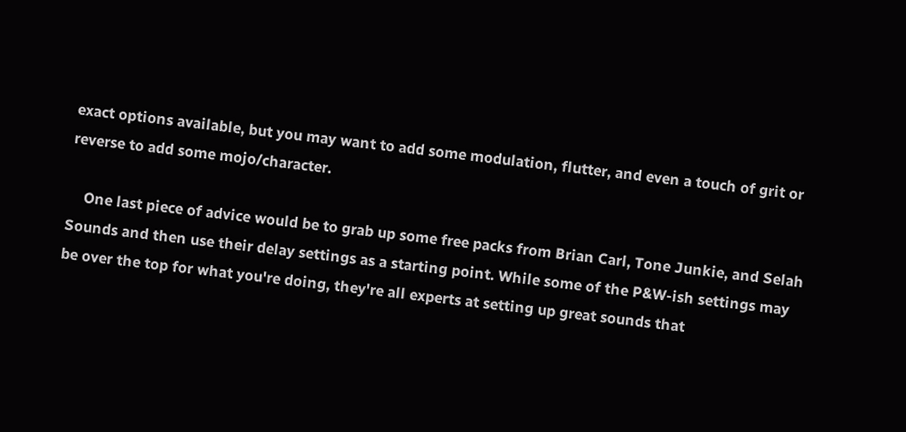exact options available, but you may want to add some modulation, flutter, and even a touch of grit or reverse to add some mojo/character.

    One last piece of advice would be to grab up some free packs from Brian Carl, Tone Junkie, and Selah Sounds and then use their delay settings as a starting point. While some of the P&W-ish settings may be over the top for what you're doing, they're all experts at setting up great sounds that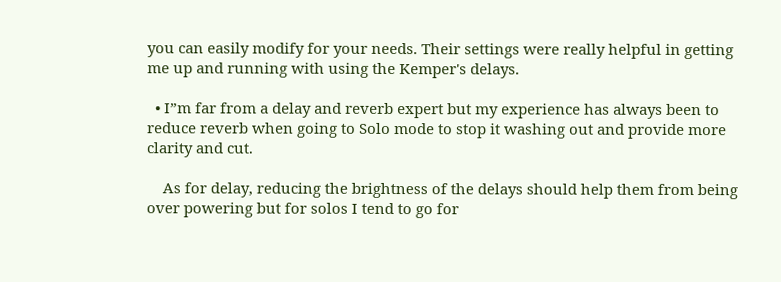you can easily modify for your needs. Their settings were really helpful in getting me up and running with using the Kemper's delays.

  • I”m far from a delay and reverb expert but my experience has always been to reduce reverb when going to Solo mode to stop it washing out and provide more clarity and cut.

    As for delay, reducing the brightness of the delays should help them from being over powering but for solos I tend to go for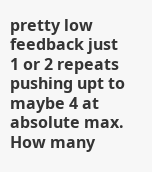pretty low feedback just 1 or 2 repeats pushing upt to maybe 4 at absolute max. How many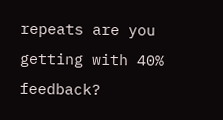repeats are you getting with 40% feedback?